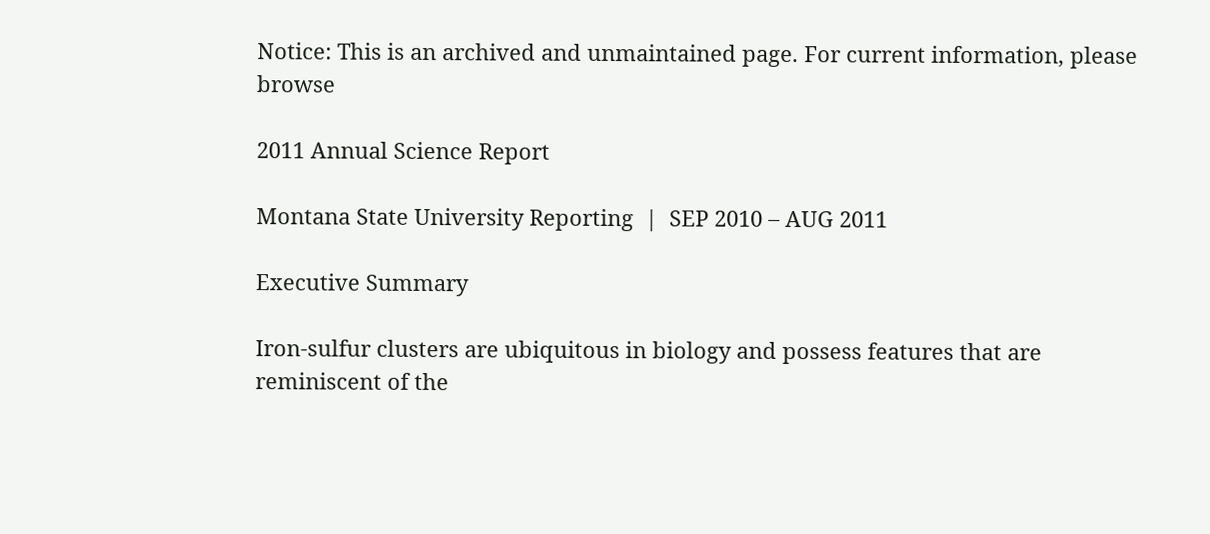Notice: This is an archived and unmaintained page. For current information, please browse

2011 Annual Science Report

Montana State University Reporting  |  SEP 2010 – AUG 2011

Executive Summary

Iron-sulfur clusters are ubiquitous in biology and possess features that are reminiscent of the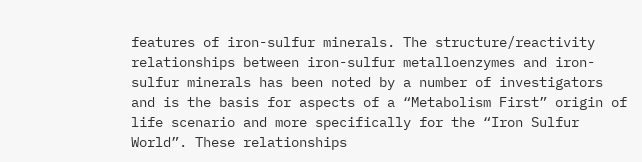features of iron-sulfur minerals. The structure/reactivity relationships between iron-sulfur metalloenzymes and iron-sulfur minerals has been noted by a number of investigators and is the basis for aspects of a “Metabolism First” origin of life scenario and more specifically for the “Iron Sulfur World”. These relationships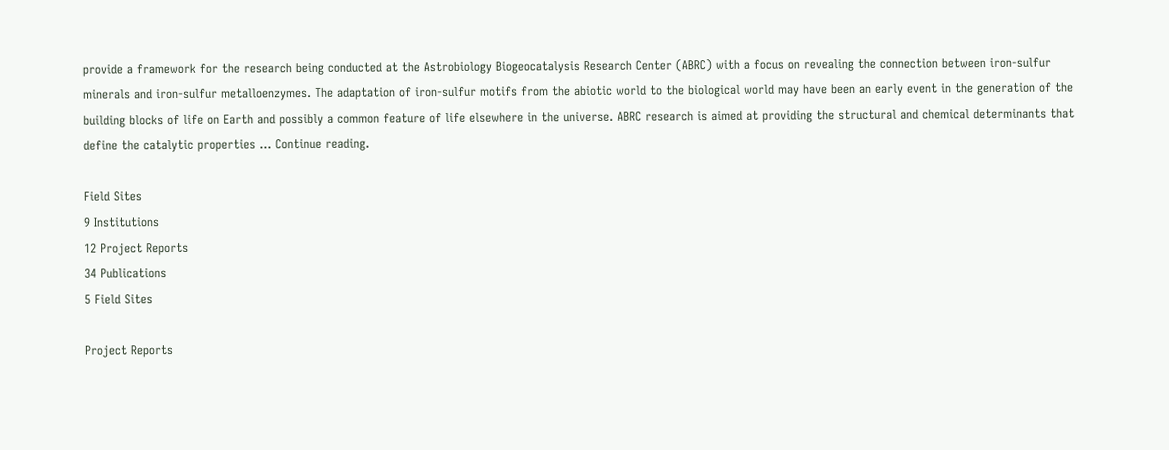provide a framework for the research being conducted at the Astrobiology Biogeocatalysis Research Center (ABRC) with a focus on revealing the connection between iron-sulfur minerals and iron-sulfur metalloenzymes. The adaptation of iron-sulfur motifs from the abiotic world to the biological world may have been an early event in the generation of the building blocks of life on Earth and possibly a common feature of life elsewhere in the universe. ABRC research is aimed at providing the structural and chemical determinants that define the catalytic properties ... Continue reading.

Field Sites
9 Institutions
12 Project Reports
34 Publications
5 Field Sites

Project Reports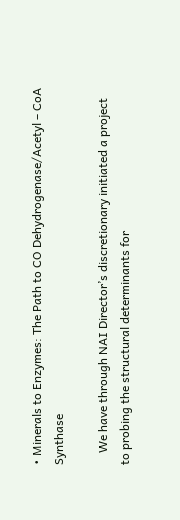• Minerals to Enzymes: The Path to CO Dehydrogenase/Acetyl – CoA Synthase

    We have through NAI Director’s discretionary initiated a project to probing the structural determinants for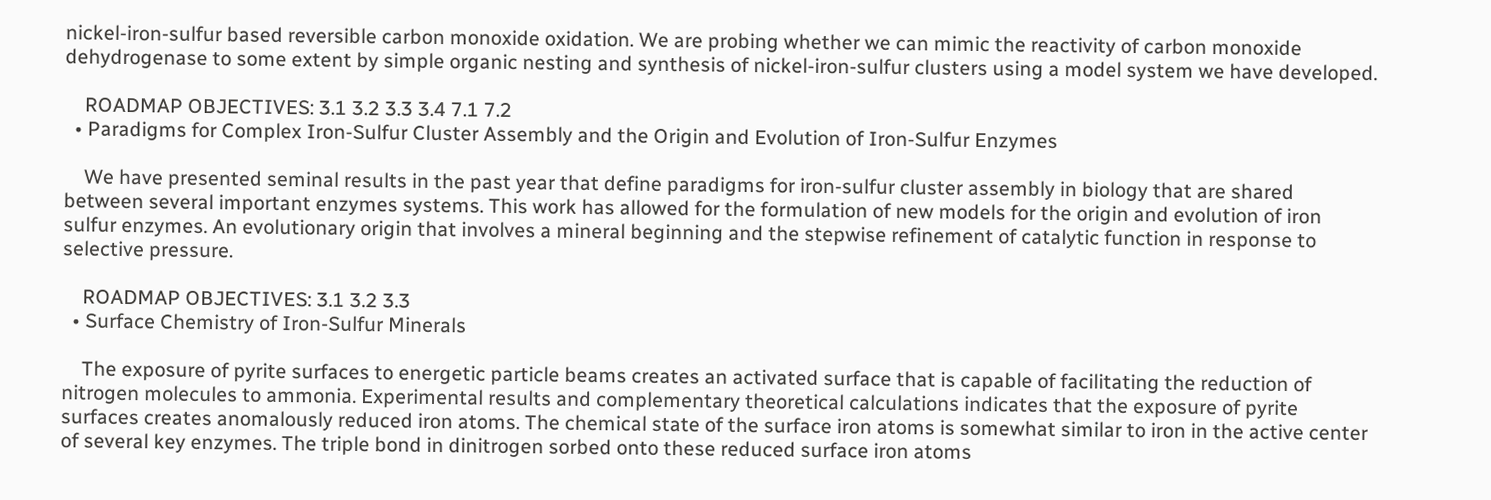nickel-iron-sulfur based reversible carbon monoxide oxidation. We are probing whether we can mimic the reactivity of carbon monoxide dehydrogenase to some extent by simple organic nesting and synthesis of nickel-iron-sulfur clusters using a model system we have developed.

    ROADMAP OBJECTIVES: 3.1 3.2 3.3 3.4 7.1 7.2
  • Paradigms for Complex Iron-Sulfur Cluster Assembly and the Origin and Evolution of Iron-Sulfur Enzymes

    We have presented seminal results in the past year that define paradigms for iron-sulfur cluster assembly in biology that are shared between several important enzymes systems. This work has allowed for the formulation of new models for the origin and evolution of iron sulfur enzymes. An evolutionary origin that involves a mineral beginning and the stepwise refinement of catalytic function in response to selective pressure.

    ROADMAP OBJECTIVES: 3.1 3.2 3.3
  • Surface Chemistry of Iron-Sulfur Minerals

    The exposure of pyrite surfaces to energetic particle beams creates an activated surface that is capable of facilitating the reduction of nitrogen molecules to ammonia. Experimental results and complementary theoretical calculations indicates that the exposure of pyrite surfaces creates anomalously reduced iron atoms. The chemical state of the surface iron atoms is somewhat similar to iron in the active center of several key enzymes. The triple bond in dinitrogen sorbed onto these reduced surface iron atoms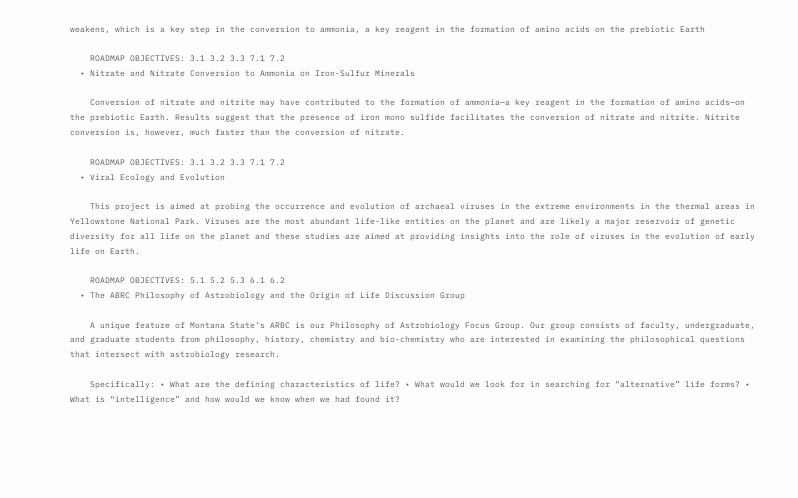weakens, which is a key step in the conversion to ammonia, a key reagent in the formation of amino acids on the prebiotic Earth

    ROADMAP OBJECTIVES: 3.1 3.2 3.3 7.1 7.2
  • Nitrate and Nitrate Conversion to Ammonia on Iron-Sulfur Minerals

    Conversion of nitrate and nitrite may have contributed to the formation of ammonia—a key reagent in the formation of amino acids—on the prebiotic Earth. Results suggest that the presence of iron mono sulfide facilitates the conversion of nitrate and nitrite. Nitrite conversion is, however, much faster than the conversion of nitrate.

    ROADMAP OBJECTIVES: 3.1 3.2 3.3 7.1 7.2
  • Viral Ecology and Evolution

    This project is aimed at probing the occurrence and evolution of archaeal viruses in the extreme environments in the thermal areas in Yellowstone National Park. Viruses are the most abundant life-like entities on the planet and are likely a major reservoir of genetic diversity for all life on the planet and these studies are aimed at providing insights into the role of viruses in the evolution of early life on Earth.

    ROADMAP OBJECTIVES: 5.1 5.2 5.3 6.1 6.2
  • The ABRC Philosophy of Astrobiology and the Origin of Life Discussion Group

    A unique feature of Montana State’s ARBC is our Philosophy of Astrobiology Focus Group. Our group consists of faculty, undergraduate, and graduate students from philosophy, history, chemistry and bio-chemistry who are interested in examining the philosophical questions that intersect with astrobiology research.

    Specifically: • What are the defining characteristics of life? • What would we look for in searching for “alternative” life forms? • What is “intelligence” and how would we know when we had found it?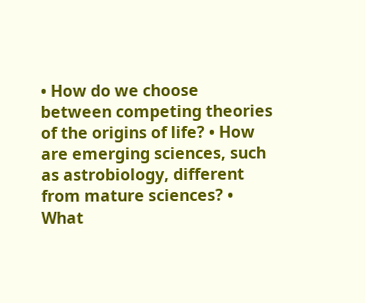• How do we choose between competing theories of the origins of life? • How are emerging sciences, such as astrobiology, different from mature sciences? • What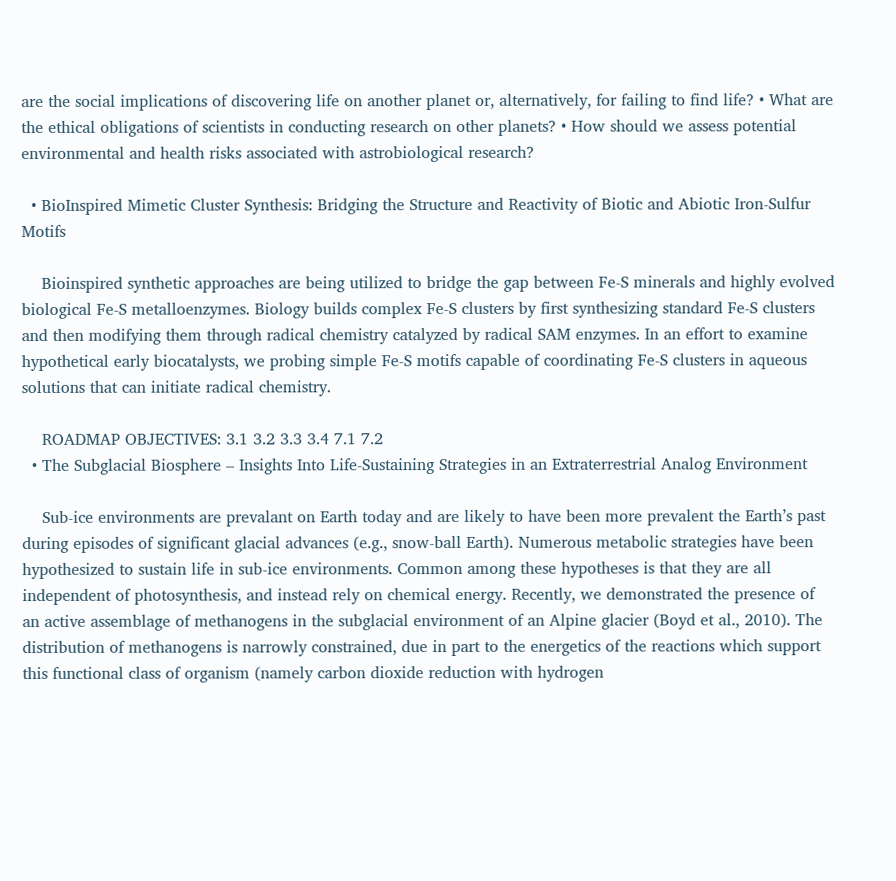are the social implications of discovering life on another planet or, alternatively, for failing to find life? • What are the ethical obligations of scientists in conducting research on other planets? • How should we assess potential environmental and health risks associated with astrobiological research?

  • BioInspired Mimetic Cluster Synthesis: Bridging the Structure and Reactivity of Biotic and Abiotic Iron-Sulfur Motifs

    Bioinspired synthetic approaches are being utilized to bridge the gap between Fe-S minerals and highly evolved biological Fe-S metalloenzymes. Biology builds complex Fe-S clusters by first synthesizing standard Fe-S clusters and then modifying them through radical chemistry catalyzed by radical SAM enzymes. In an effort to examine hypothetical early biocatalysts, we probing simple Fe-S motifs capable of coordinating Fe-S clusters in aqueous solutions that can initiate radical chemistry.

    ROADMAP OBJECTIVES: 3.1 3.2 3.3 3.4 7.1 7.2
  • The Subglacial Biosphere – Insights Into Life-Sustaining Strategies in an Extraterrestrial Analog Environment

    Sub-ice environments are prevalant on Earth today and are likely to have been more prevalent the Earth’s past during episodes of significant glacial advances (e.g., snow-ball Earth). Numerous metabolic strategies have been hypothesized to sustain life in sub-ice environments. Common among these hypotheses is that they are all independent of photosynthesis, and instead rely on chemical energy. Recently, we demonstrated the presence of an active assemblage of methanogens in the subglacial environment of an Alpine glacier (Boyd et al., 2010). The distribution of methanogens is narrowly constrained, due in part to the energetics of the reactions which support this functional class of organism (namely carbon dioxide reduction with hydrogen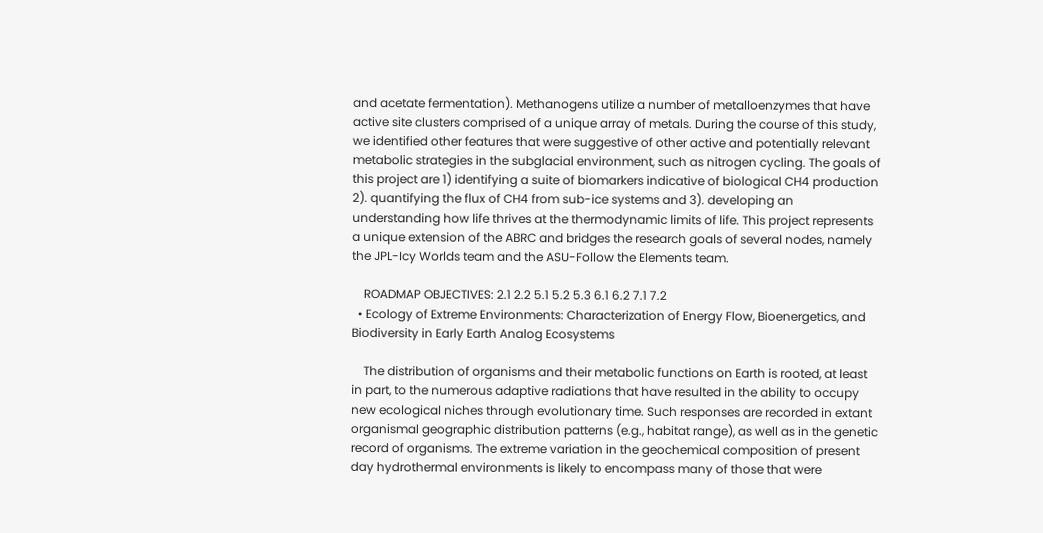and acetate fermentation). Methanogens utilize a number of metalloenzymes that have active site clusters comprised of a unique array of metals. During the course of this study, we identified other features that were suggestive of other active and potentially relevant metabolic strategies in the subglacial environment, such as nitrogen cycling. The goals of this project are 1) identifying a suite of biomarkers indicative of biological CH4 production 2). quantifying the flux of CH4 from sub-ice systems and 3). developing an understanding how life thrives at the thermodynamic limits of life. This project represents a unique extension of the ABRC and bridges the research goals of several nodes, namely the JPL-Icy Worlds team and the ASU-Follow the Elements team.

    ROADMAP OBJECTIVES: 2.1 2.2 5.1 5.2 5.3 6.1 6.2 7.1 7.2
  • Ecology of Extreme Environments: Characterization of Energy Flow, Bioenergetics, and Biodiversity in Early Earth Analog Ecosystems

    The distribution of organisms and their metabolic functions on Earth is rooted, at least in part, to the numerous adaptive radiations that have resulted in the ability to occupy new ecological niches through evolutionary time. Such responses are recorded in extant organismal geographic distribution patterns (e.g., habitat range), as well as in the genetic record of organisms. The extreme variation in the geochemical composition of present day hydrothermal environments is likely to encompass many of those that were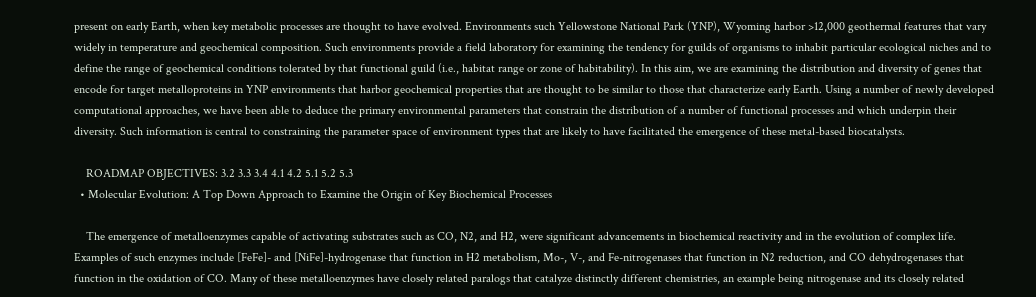present on early Earth, when key metabolic processes are thought to have evolved. Environments such Yellowstone National Park (YNP), Wyoming harbor >12,000 geothermal features that vary widely in temperature and geochemical composition. Such environments provide a field laboratory for examining the tendency for guilds of organisms to inhabit particular ecological niches and to define the range of geochemical conditions tolerated by that functional guild (i.e., habitat range or zone of habitability). In this aim, we are examining the distribution and diversity of genes that encode for target metalloproteins in YNP environments that harbor geochemical properties that are thought to be similar to those that characterize early Earth. Using a number of newly developed computational approaches, we have been able to deduce the primary environmental parameters that constrain the distribution of a number of functional processes and which underpin their diversity. Such information is central to constraining the parameter space of environment types that are likely to have facilitated the emergence of these metal-based biocatalysts.

    ROADMAP OBJECTIVES: 3.2 3.3 3.4 4.1 4.2 5.1 5.2 5.3
  • Molecular Evolution: A Top Down Approach to Examine the Origin of Key Biochemical Processes

    The emergence of metalloenzymes capable of activating substrates such as CO, N2, and H2, were significant advancements in biochemical reactivity and in the evolution of complex life. Examples of such enzymes include [FeFe]- and [NiFe]-hydrogenase that function in H2 metabolism, Mo-, V-, and Fe-nitrogenases that function in N2 reduction, and CO dehydrogenases that function in the oxidation of CO. Many of these metalloenzymes have closely related paralogs that catalyze distinctly different chemistries, an example being nitrogenase and its closely related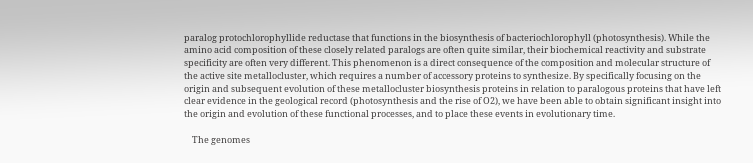paralog protochlorophyllide reductase that functions in the biosynthesis of bacteriochlorophyll (photosynthesis). While the amino acid composition of these closely related paralogs are often quite similar, their biochemical reactivity and substrate specificity are often very different. This phenomenon is a direct consequence of the composition and molecular structure of the active site metallocluster, which requires a number of accessory proteins to synthesize. By specifically focusing on the origin and subsequent evolution of these metallocluster biosynthesis proteins in relation to paralogous proteins that have left clear evidence in the geological record (photosynthesis and the rise of O2), we have been able to obtain significant insight into the origin and evolution of these functional processes, and to place these events in evolutionary time.

    The genomes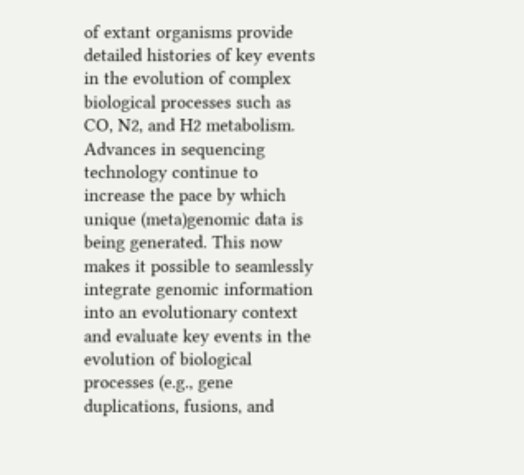of extant organisms provide detailed histories of key events in the evolution of complex biological processes such as CO, N2, and H2 metabolism. Advances in sequencing technology continue to increase the pace by which unique (meta)genomic data is being generated. This now makes it possible to seamlessly integrate genomic information into an evolutionary context and evaluate key events in the evolution of biological processes (e.g., gene duplications, fusions, and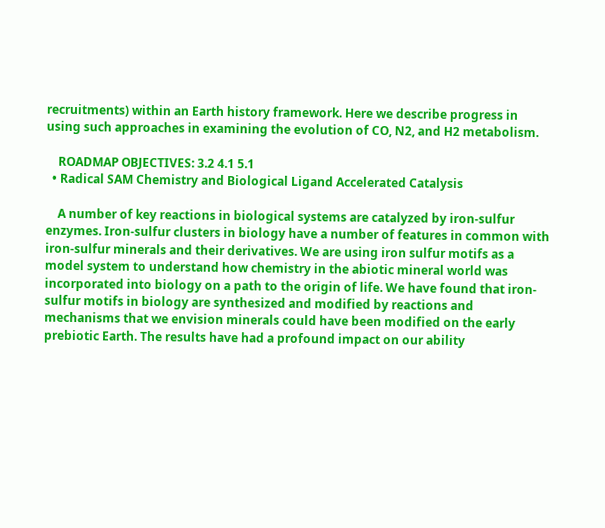recruitments) within an Earth history framework. Here we describe progress in using such approaches in examining the evolution of CO, N2, and H2 metabolism.

    ROADMAP OBJECTIVES: 3.2 4.1 5.1
  • Radical SAM Chemistry and Biological Ligand Accelerated Catalysis

    A number of key reactions in biological systems are catalyzed by iron-sulfur enzymes. Iron-sulfur clusters in biology have a number of features in common with iron-sulfur minerals and their derivatives. We are using iron sulfur motifs as a model system to understand how chemistry in the abiotic mineral world was incorporated into biology on a path to the origin of life. We have found that iron-sulfur motifs in biology are synthesized and modified by reactions and mechanisms that we envision minerals could have been modified on the early prebiotic Earth. The results have had a profound impact on our ability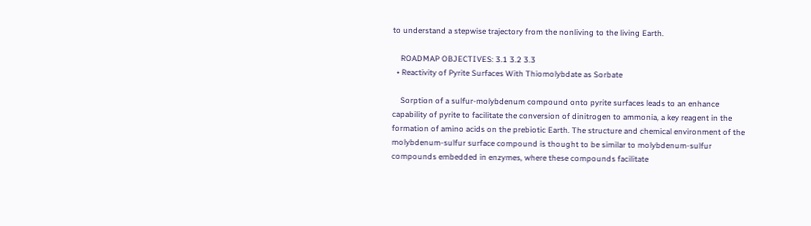to understand a stepwise trajectory from the nonliving to the living Earth.

    ROADMAP OBJECTIVES: 3.1 3.2 3.3
  • Reactivity of Pyrite Surfaces With Thiomolybdate as Sorbate

    Sorption of a sulfur-molybdenum compound onto pyrite surfaces leads to an enhance capability of pyrite to facilitate the conversion of dinitrogen to ammonia, a key reagent in the formation of amino acids on the prebiotic Earth. The structure and chemical environment of the molybdenum-sulfur surface compound is thought to be similar to molybdenum-sulfur compounds embedded in enzymes, where these compounds facilitate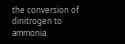the conversion of dinitrogen to ammonia.